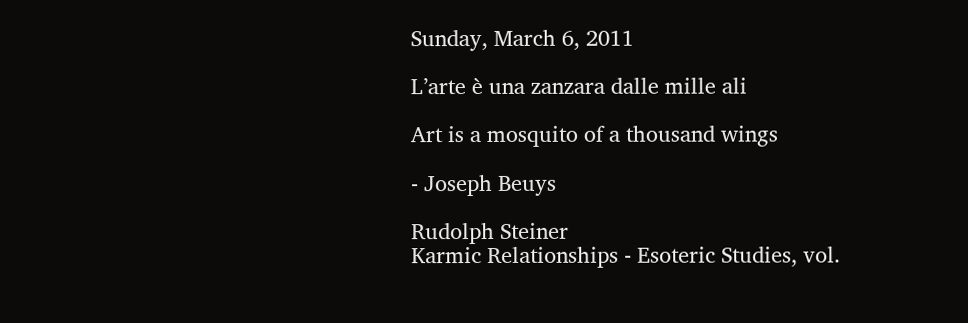Sunday, March 6, 2011

L’arte è una zanzara dalle mille ali

Art is a mosquito of a thousand wings

- Joseph Beuys

Rudolph Steiner
Karmic Relationships - Esoteric Studies, vol.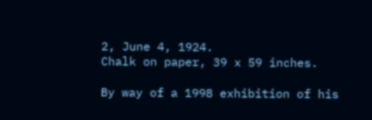2, June 4, 1924.
Chalk on paper, 39 x 59 inches.

By way of a 1998 exhibition of his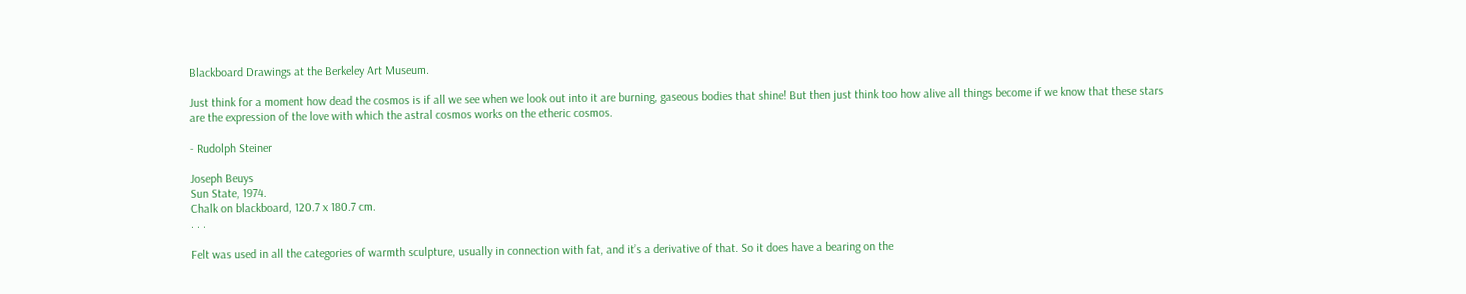Blackboard Drawings at the Berkeley Art Museum.

Just think for a moment how dead the cosmos is if all we see when we look out into it are burning, gaseous bodies that shine! But then just think too how alive all things become if we know that these stars are the expression of the love with which the astral cosmos works on the etheric cosmos.

- Rudolph Steiner

Joseph Beuys
Sun State, 1974.
Chalk on blackboard, 120.7 x 180.7 cm.
. . .

Felt was used in all the categories of warmth sculpture, usually in connection with fat, and it’s a derivative of that. So it does have a bearing on the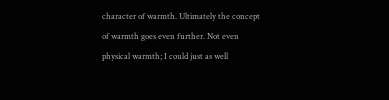character of warmth. Ultimately the concept of warmth goes even further. Not even physical warmth; I could just as well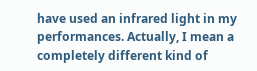have used an infrared light in my performances. Actually, I mean a completely different kind of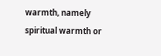warmth, namely spiritual warmth or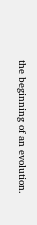the beginning of an evolution.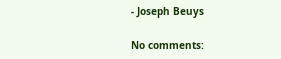- Joseph Beuys

No comments: